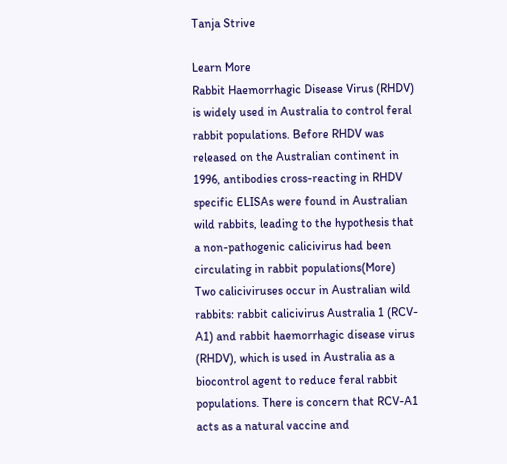Tanja Strive

Learn More
Rabbit Haemorrhagic Disease Virus (RHDV) is widely used in Australia to control feral rabbit populations. Before RHDV was released on the Australian continent in 1996, antibodies cross-reacting in RHDV specific ELISAs were found in Australian wild rabbits, leading to the hypothesis that a non-pathogenic calicivirus had been circulating in rabbit populations(More)
Two caliciviruses occur in Australian wild rabbits: rabbit calicivirus Australia 1 (RCV-A1) and rabbit haemorrhagic disease virus (RHDV), which is used in Australia as a biocontrol agent to reduce feral rabbit populations. There is concern that RCV-A1 acts as a natural vaccine and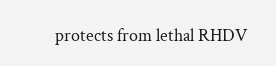protects from lethal RHDV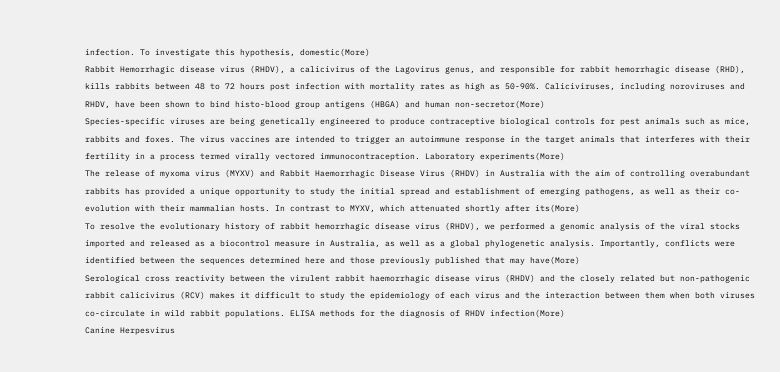infection. To investigate this hypothesis, domestic(More)
Rabbit Hemorrhagic disease virus (RHDV), a calicivirus of the Lagovirus genus, and responsible for rabbit hemorrhagic disease (RHD), kills rabbits between 48 to 72 hours post infection with mortality rates as high as 50-90%. Caliciviruses, including noroviruses and RHDV, have been shown to bind histo-blood group antigens (HBGA) and human non-secretor(More)
Species-specific viruses are being genetically engineered to produce contraceptive biological controls for pest animals such as mice, rabbits and foxes. The virus vaccines are intended to trigger an autoimmune response in the target animals that interferes with their fertility in a process termed virally vectored immunocontraception. Laboratory experiments(More)
The release of myxoma virus (MYXV) and Rabbit Haemorrhagic Disease Virus (RHDV) in Australia with the aim of controlling overabundant rabbits has provided a unique opportunity to study the initial spread and establishment of emerging pathogens, as well as their co-evolution with their mammalian hosts. In contrast to MYXV, which attenuated shortly after its(More)
To resolve the evolutionary history of rabbit hemorrhagic disease virus (RHDV), we performed a genomic analysis of the viral stocks imported and released as a biocontrol measure in Australia, as well as a global phylogenetic analysis. Importantly, conflicts were identified between the sequences determined here and those previously published that may have(More)
Serological cross reactivity between the virulent rabbit haemorrhagic disease virus (RHDV) and the closely related but non-pathogenic rabbit calicivirus (RCV) makes it difficult to study the epidemiology of each virus and the interaction between them when both viruses co-circulate in wild rabbit populations. ELISA methods for the diagnosis of RHDV infection(More)
Canine Herpesvirus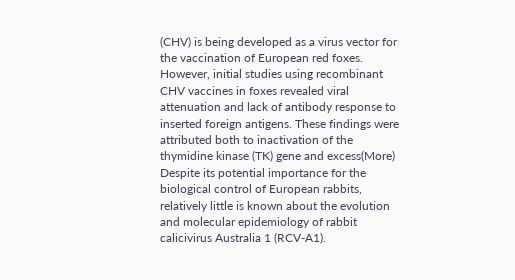(CHV) is being developed as a virus vector for the vaccination of European red foxes. However, initial studies using recombinant CHV vaccines in foxes revealed viral attenuation and lack of antibody response to inserted foreign antigens. These findings were attributed both to inactivation of the thymidine kinase (TK) gene and excess(More)
Despite its potential importance for the biological control of European rabbits, relatively little is known about the evolution and molecular epidemiology of rabbit calicivirus Australia 1 (RCV-A1).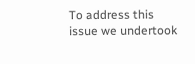To address this issue we undertook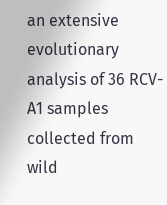an extensive evolutionary analysis of 36 RCV-A1 samples collected from wild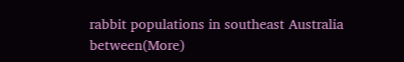rabbit populations in southeast Australia between(More)